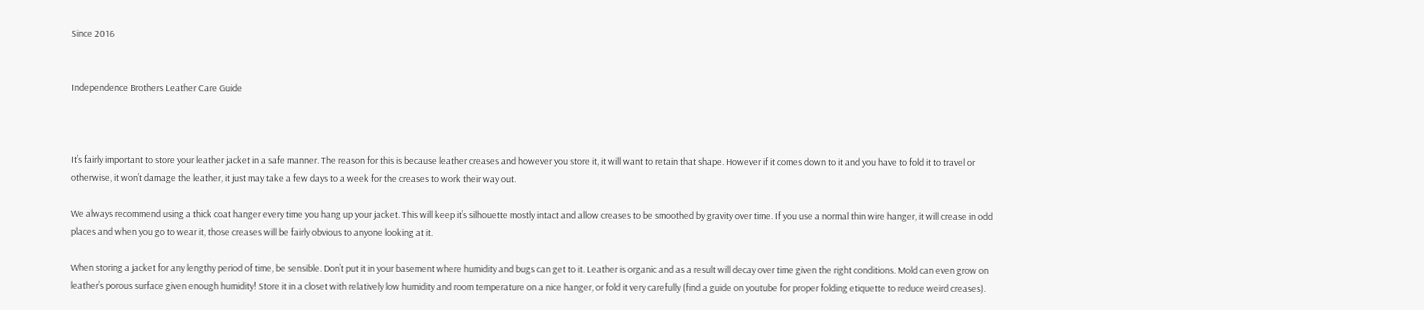Since 2016


Independence Brothers Leather Care Guide



It’s fairly important to store your leather jacket in a safe manner. The reason for this is because leather creases and however you store it, it will want to retain that shape. However if it comes down to it and you have to fold it to travel or otherwise, it won’t damage the leather, it just may take a few days to a week for the creases to work their way out.

We always recommend using a thick coat hanger every time you hang up your jacket. This will keep it’s silhouette mostly intact and allow creases to be smoothed by gravity over time. If you use a normal thin wire hanger, it will crease in odd places and when you go to wear it, those creases will be fairly obvious to anyone looking at it.

When storing a jacket for any lengthy period of time, be sensible. Don’t put it in your basement where humidity and bugs can get to it. Leather is organic and as a result will decay over time given the right conditions. Mold can even grow on leather’s porous surface given enough humidity! Store it in a closet with relatively low humidity and room temperature on a nice hanger, or fold it very carefully (find a guide on youtube for proper folding etiquette to reduce weird creases).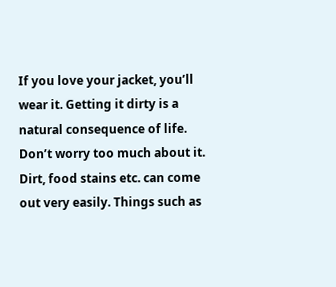If you love your jacket, you’ll wear it. Getting it dirty is a natural consequence of life. Don’t worry too much about it. Dirt, food stains etc. can come out very easily. Things such as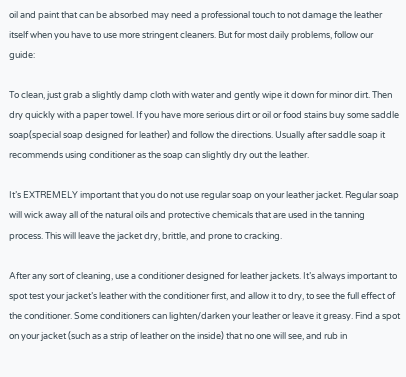oil and paint that can be absorbed may need a professional touch to not damage the leather itself when you have to use more stringent cleaners. But for most daily problems, follow our guide:

To clean, just grab a slightly damp cloth with water and gently wipe it down for minor dirt. Then dry quickly with a paper towel. If you have more serious dirt or oil or food stains buy some saddle soap(special soap designed for leather) and follow the directions. Usually after saddle soap it recommends using conditioner as the soap can slightly dry out the leather.

It’s EXTREMELY important that you do not use regular soap on your leather jacket. Regular soap will wick away all of the natural oils and protective chemicals that are used in the tanning process. This will leave the jacket dry, brittle, and prone to cracking.

After any sort of cleaning, use a conditioner designed for leather jackets. It’s always important to spot test your jacket’s leather with the conditioner first, and allow it to dry, to see the full effect of the conditioner. Some conditioners can lighten/darken your leather or leave it greasy. Find a spot on your jacket (such as a strip of leather on the inside) that no one will see, and rub in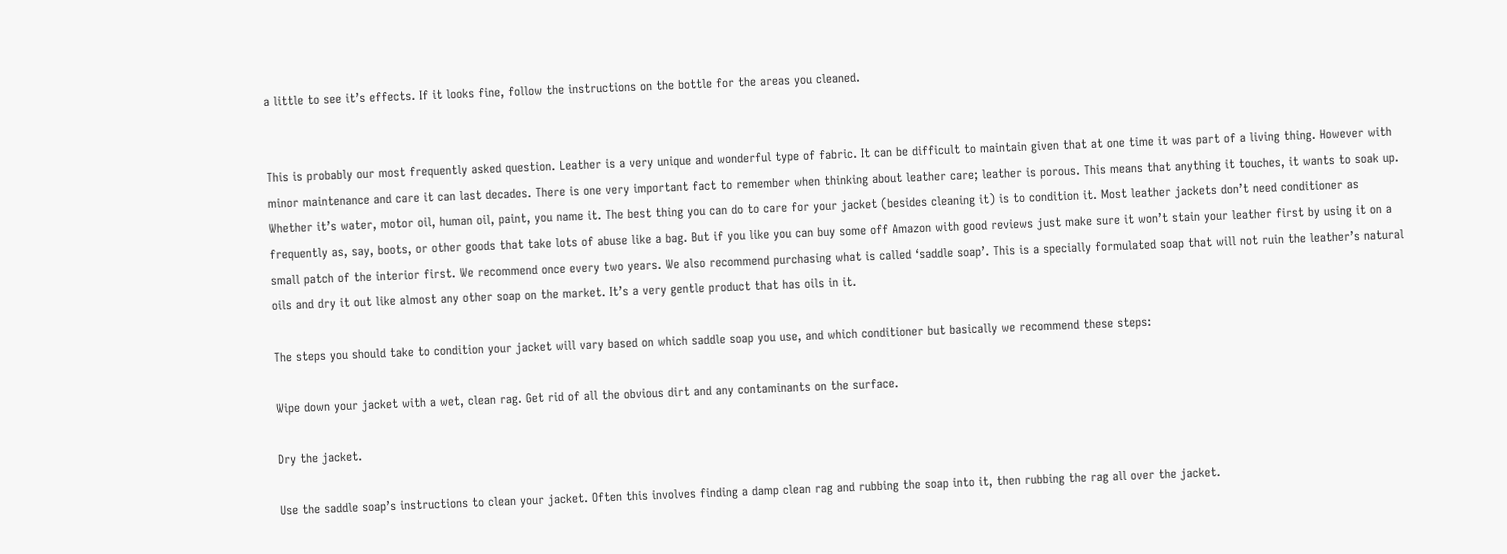a little to see it’s effects. If it looks fine, follow the instructions on the bottle for the areas you cleaned.


This is probably our most frequently asked question. Leather is a very unique and wonderful type of fabric. It can be difficult to maintain given that at one time it was part of a living thing. However with minor maintenance and care it can last decades. There is one very important fact to remember when thinking about leather care; leather is porous. This means that anything it touches, it wants to soak up. Whether it’s water, motor oil, human oil, paint, you name it. The best thing you can do to care for your jacket (besides cleaning it) is to condition it. Most leather jackets don’t need conditioner as frequently as, say, boots, or other goods that take lots of abuse like a bag. But if you like you can buy some off Amazon with good reviews just make sure it won’t stain your leather first by using it on a small patch of the interior first. We recommend once every two years. We also recommend purchasing what is called ‘saddle soap’. This is a specially formulated soap that will not ruin the leather’s natural oils and dry it out like almost any other soap on the market. It’s a very gentle product that has oils in it.

The steps you should take to condition your jacket will vary based on which saddle soap you use, and which conditioner but basically we recommend these steps:

Wipe down your jacket with a wet, clean rag. Get rid of all the obvious dirt and any contaminants on the surface.

Dry the jacket.

Use the saddle soap’s instructions to clean your jacket. Often this involves finding a damp clean rag and rubbing the soap into it, then rubbing the rag all over the jacket.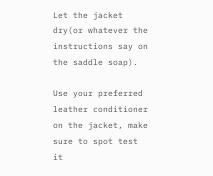Let the jacket dry(or whatever the instructions say on the saddle soap).

Use your preferred leather conditioner on the jacket, make sure to spot test it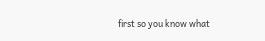first so you know what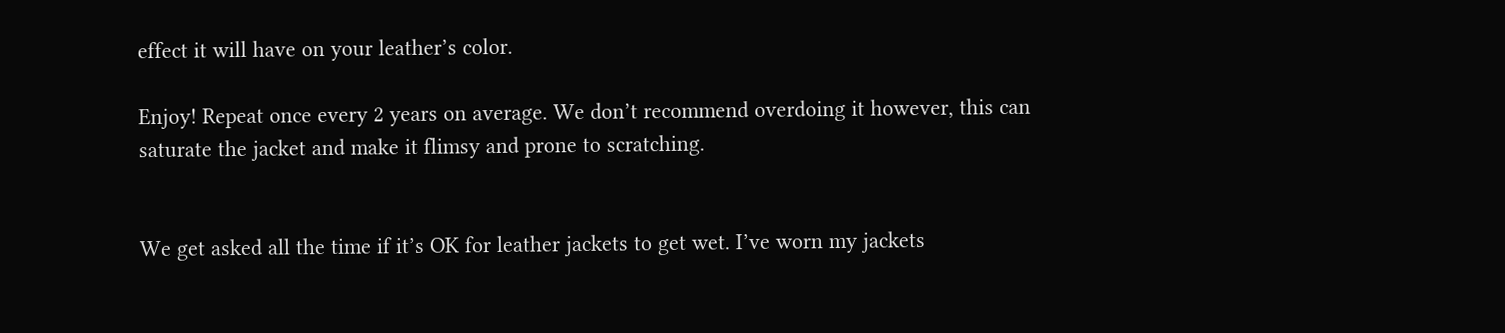effect it will have on your leather’s color.

Enjoy! Repeat once every 2 years on average. We don’t recommend overdoing it however, this can saturate the jacket and make it flimsy and prone to scratching.


We get asked all the time if it’s OK for leather jackets to get wet. I’ve worn my jackets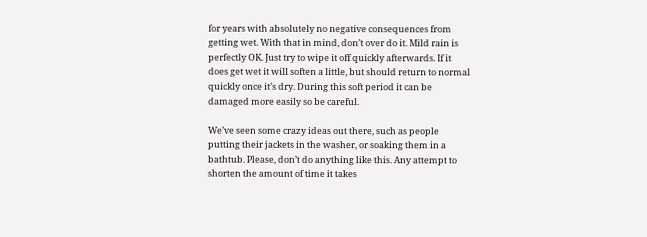for years with absolutely no negative consequences from getting wet. With that in mind, don’t over do it. Mild rain is perfectly OK. Just try to wipe it off quickly afterwards. If it does get wet it will soften a little, but should return to normal quickly once it’s dry. During this soft period it can be damaged more easily so be careful.

We’ve seen some crazy ideas out there, such as people putting their jackets in the washer, or soaking them in a bathtub. Please, don’t do anything like this. Any attempt to shorten the amount of time it takes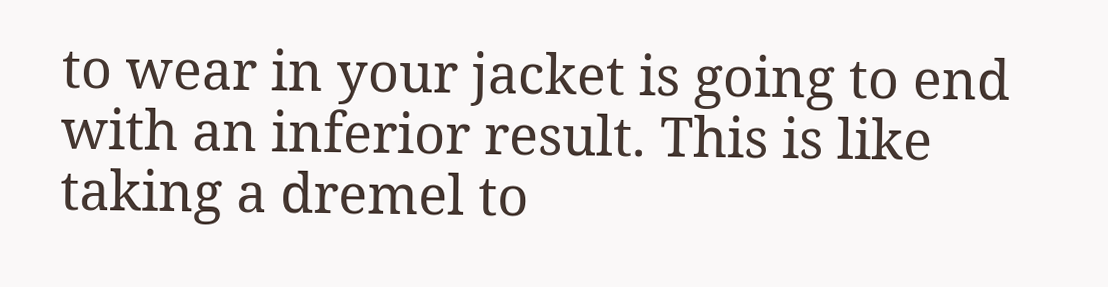to wear in your jacket is going to end with an inferior result. This is like taking a dremel to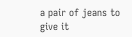a pair of jeans to give it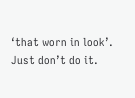‘that worn in look’. Just don’t do it.